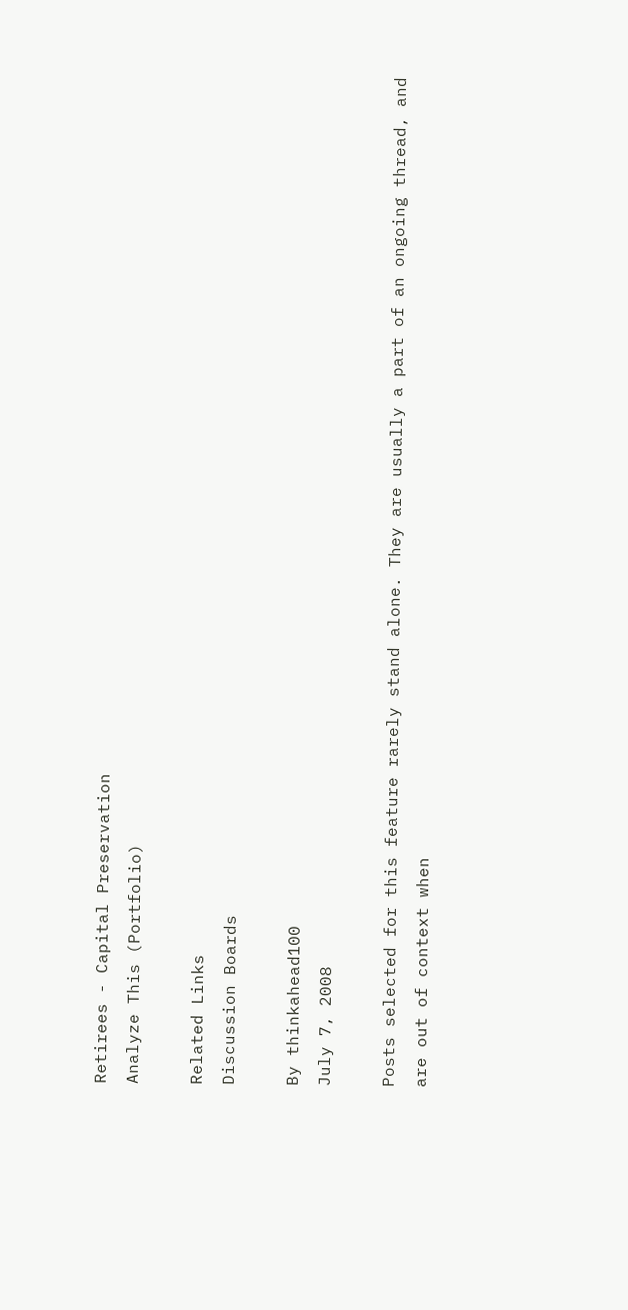Retirees - Capital Preservation
Analyze This (Portfolio)

Related Links
Discussion Boards

By thinkahead100
July 7, 2008

Posts selected for this feature rarely stand alone. They are usually a part of an ongoing thread, and are out of context when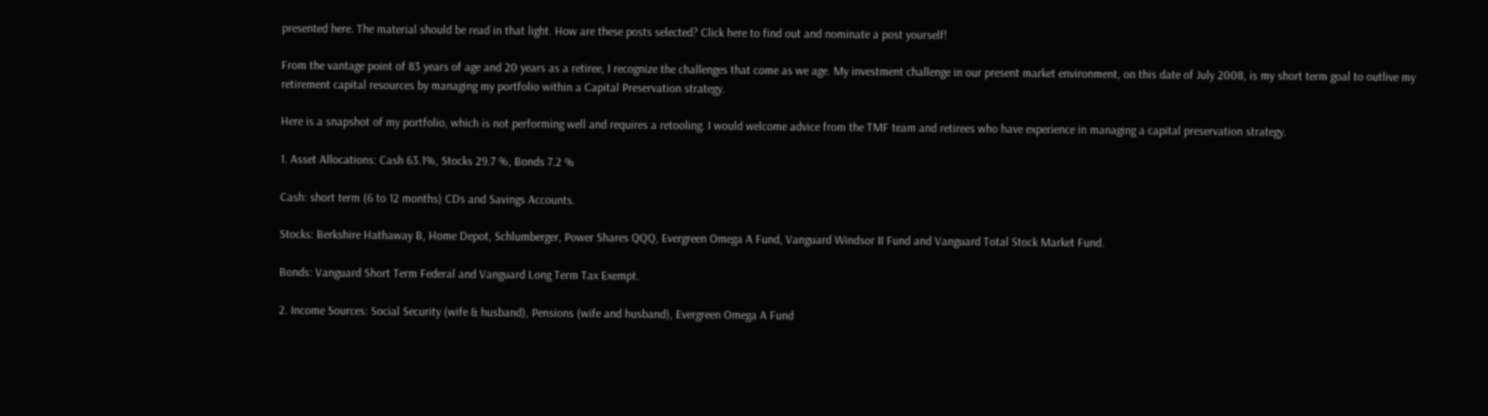presented here. The material should be read in that light. How are these posts selected? Click here to find out and nominate a post yourself!

From the vantage point of 83 years of age and 20 years as a retiree, I recognize the challenges that come as we age. My investment challenge in our present market environment, on this date of July 2008, is my short term goal to outlive my retirement capital resources by managing my portfolio within a Capital Preservation strategy.

Here is a snapshot of my portfolio, which is not performing well and requires a retooling. I would welcome advice from the TMF team and retirees who have experience in managing a capital preservation strategy.

1. Asset Allocations: Cash 63.1%, Stocks 29.7 %, Bonds 7.2 %

Cash: short term (6 to 12 months) CDs and Savings Accounts.

Stocks: Berkshire Hathaway B, Home Depot, Schlumberger, Power Shares QQQ, Evergreen Omega A Fund, Vanguard Windsor II Fund and Vanguard Total Stock Market Fund.

Bonds: Vanguard Short Term Federal and Vanguard Long Term Tax Exempt.

2. Income Sources: Social Security (wife & husband), Pensions (wife and husband), Evergreen Omega A Fund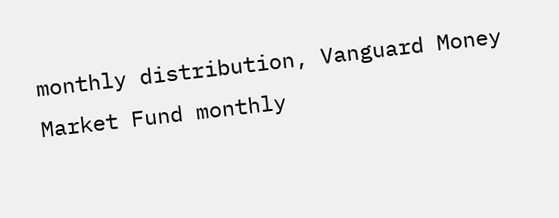monthly distribution, Vanguard Money Market Fund monthly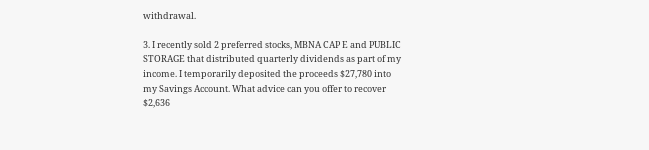withdrawal.

3. I recently sold 2 preferred stocks, MBNA CAP E and PUBLIC STORAGE that distributed quarterly dividends as part of my income. I temporarily deposited the proceeds $27,780 into my Savings Account. What advice can you offer to recover $2,636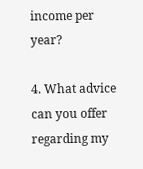income per year?

4. What advice can you offer regarding my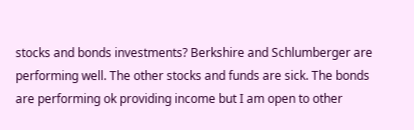stocks and bonds investments? Berkshire and Schlumberger are performing well. The other stocks and funds are sick. The bonds are performing ok providing income but I am open to other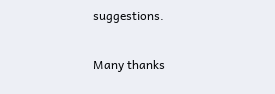suggestions.

Many thanks